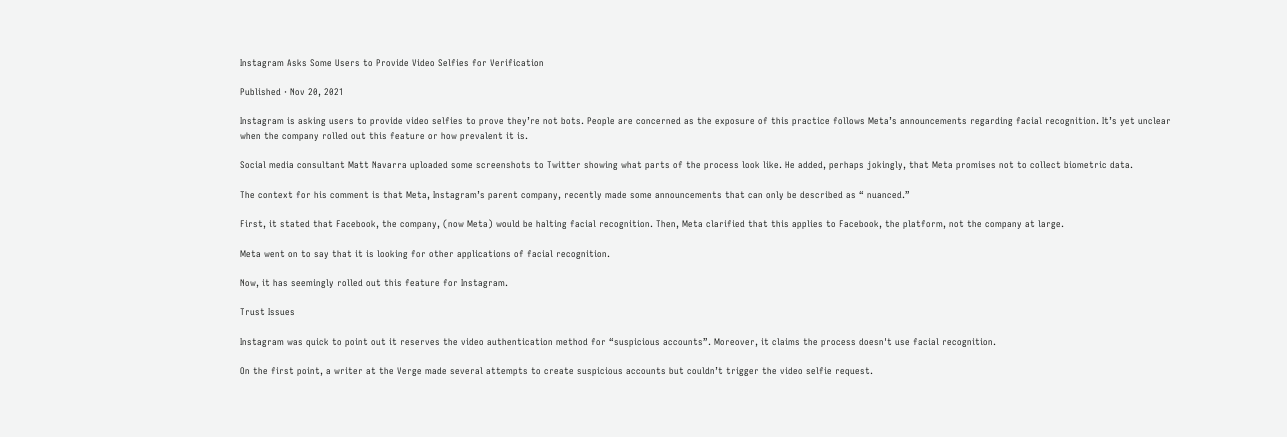Instagram Asks Some Users to Provide Video Selfies for Verification

Published · Nov 20, 2021

Instagram is asking users to provide video selfies to prove they’re not bots. People are concerned as the exposure of this practice follows Meta’s announcements regarding facial recognition. It’s yet unclear when the company rolled out this feature or how prevalent it is.

Social media consultant Matt Navarra uploaded some screenshots to Twitter showing what parts of the process look like. He added, perhaps jokingly, that Meta promises not to collect biometric data.

The context for his comment is that Meta, Instagram’s parent company, recently made some announcements that can only be described as “ nuanced.”

First, it stated that Facebook, the company, (now Meta) would be halting facial recognition. Then, Meta clarified that this applies to Facebook, the platform, not the company at large.

Meta went on to say that it is looking for other applications of facial recognition.

Now, it has seemingly rolled out this feature for Instagram.

Trust Issues

Instagram was quick to point out it reserves the video authentication method for “suspicious accounts”. Moreover, it claims the process doesn't use facial recognition.

On the first point, a writer at the Verge made several attempts to create suspicious accounts but couldn’t trigger the video selfie request.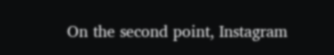On the second point, Instagram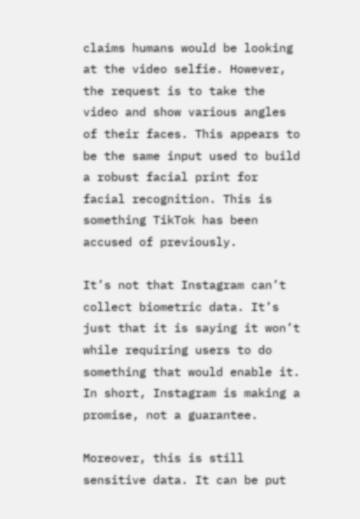claims humans would be looking at the video selfie. However, the request is to take the video and show various angles of their faces. This appears to be the same input used to build a robust facial print for facial recognition. This is something TikTok has been accused of previously.

It’s not that Instagram can’t collect biometric data. It’s just that it is saying it won’t while requiring users to do something that would enable it. In short, Instagram is making a promise, not a guarantee.

Moreover, this is still sensitive data. It can be put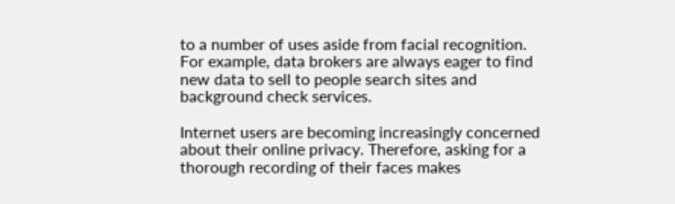to a number of uses aside from facial recognition. For example, data brokers are always eager to find new data to sell to people search sites and background check services.

Internet users are becoming increasingly concerned about their online privacy. Therefore, asking for a thorough recording of their faces makes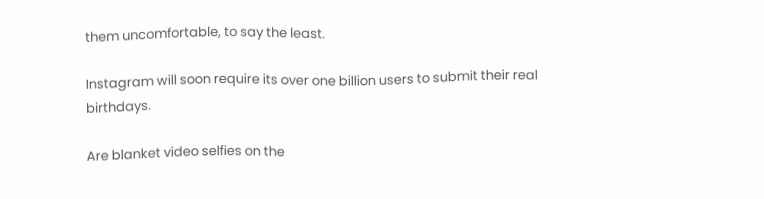them uncomfortable, to say the least.

Instagram will soon require its over one billion users to submit their real birthdays.

Are blanket video selfies on the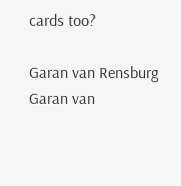cards too?

Garan van Rensburg
Garan van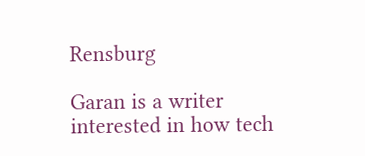Rensburg

Garan is a writer interested in how tech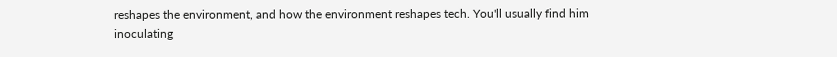reshapes the environment, and how the environment reshapes tech. You'll usually find him inoculating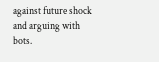against future shock and arguing with bots.